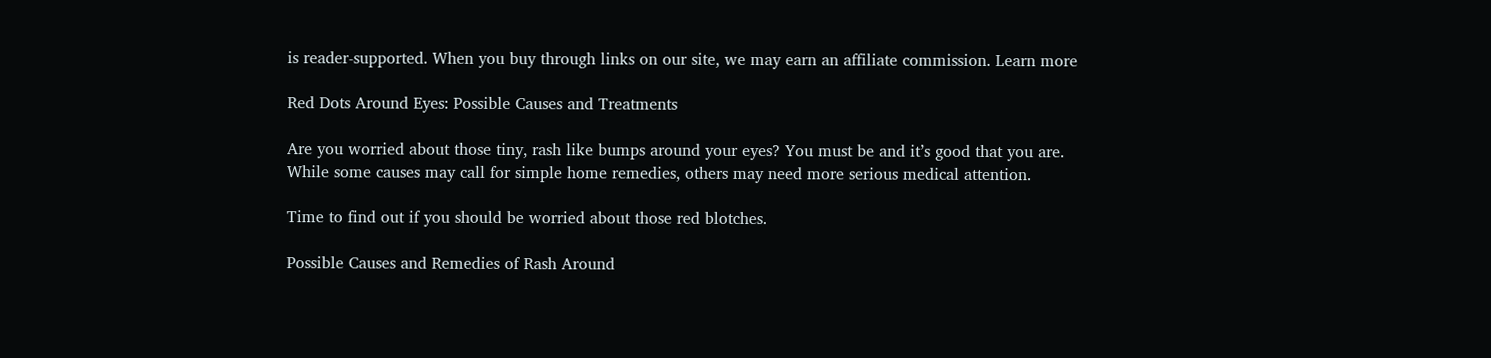is reader-supported. When you buy through links on our site, we may earn an affiliate commission. Learn more

Red Dots Around Eyes: Possible Causes and Treatments

Are you worried about those tiny, rash like bumps around your eyes? You must be and it’s good that you are. While some causes may call for simple home remedies, others may need more serious medical attention.

Time to find out if you should be worried about those red blotches.

Possible Causes and Remedies of Rash Around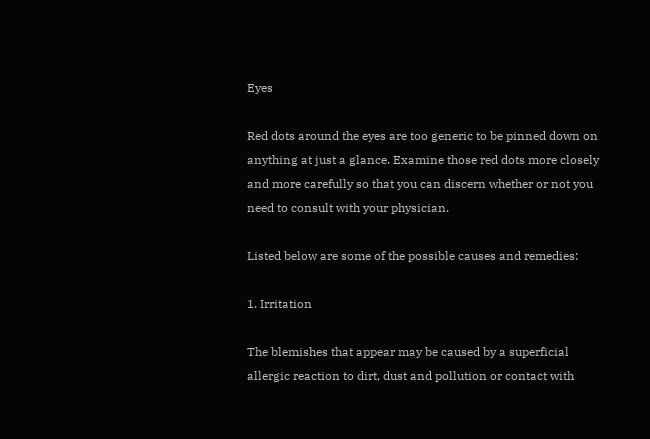Eyes

Red dots around the eyes are too generic to be pinned down on anything at just a glance. Examine those red dots more closely and more carefully so that you can discern whether or not you need to consult with your physician.

Listed below are some of the possible causes and remedies:

1. Irritation

The blemishes that appear may be caused by a superficial allergic reaction to dirt, dust and pollution or contact with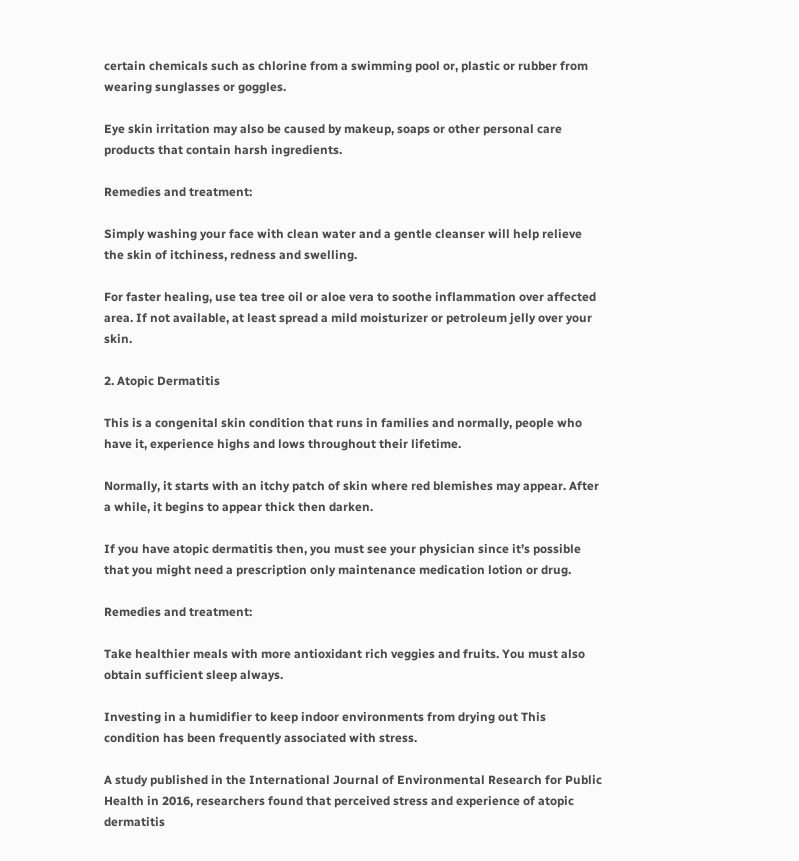certain chemicals such as chlorine from a swimming pool or, plastic or rubber from wearing sunglasses or goggles.

Eye skin irritation may also be caused by makeup, soaps or other personal care products that contain harsh ingredients.

Remedies and treatment:

Simply washing your face with clean water and a gentle cleanser will help relieve the skin of itchiness, redness and swelling.

For faster healing, use tea tree oil or aloe vera to soothe inflammation over affected area. If not available, at least spread a mild moisturizer or petroleum jelly over your skin.

2. Atopic Dermatitis

This is a congenital skin condition that runs in families and normally, people who have it, experience highs and lows throughout their lifetime.

Normally, it starts with an itchy patch of skin where red blemishes may appear. After a while, it begins to appear thick then darken.

If you have atopic dermatitis then, you must see your physician since it’s possible that you might need a prescription only maintenance medication lotion or drug.

Remedies and treatment:

Take healthier meals with more antioxidant rich veggies and fruits. You must also obtain sufficient sleep always.

Investing in a humidifier to keep indoor environments from drying out This condition has been frequently associated with stress.

A study published in the International Journal of Environmental Research for Public Health in 2016, researchers found that perceived stress and experience of atopic dermatitis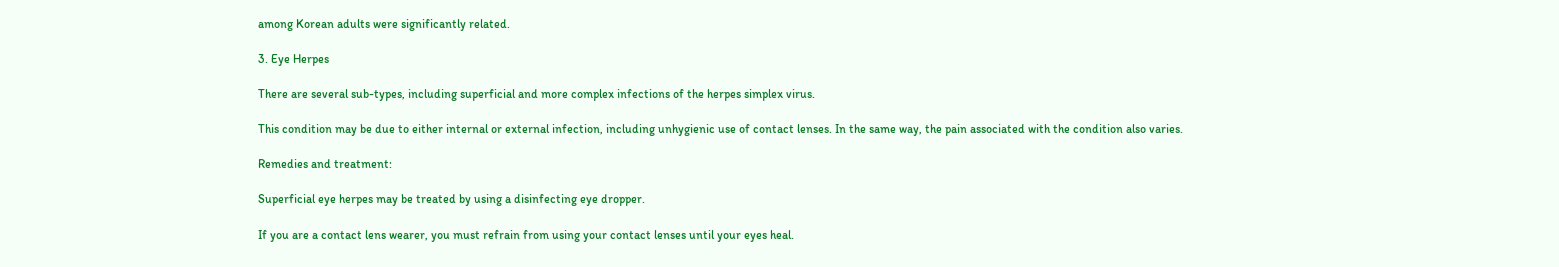among Korean adults were significantly related.

3. Eye Herpes

There are several sub-types, including superficial and more complex infections of the herpes simplex virus.

This condition may be due to either internal or external infection, including unhygienic use of contact lenses. In the same way, the pain associated with the condition also varies.

Remedies and treatment:

Superficial eye herpes may be treated by using a disinfecting eye dropper.

If you are a contact lens wearer, you must refrain from using your contact lenses until your eyes heal.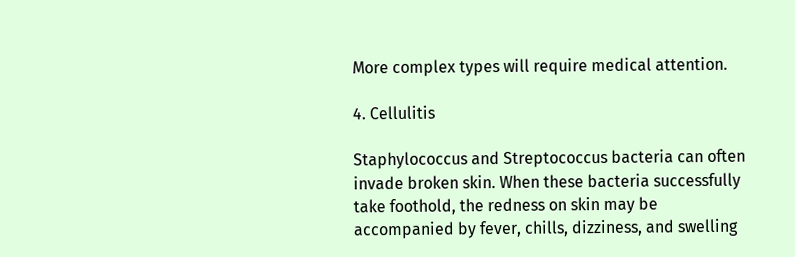More complex types will require medical attention.

4. Cellulitis

Staphylococcus and Streptococcus bacteria can often invade broken skin. When these bacteria successfully take foothold, the redness on skin may be accompanied by fever, chills, dizziness, and swelling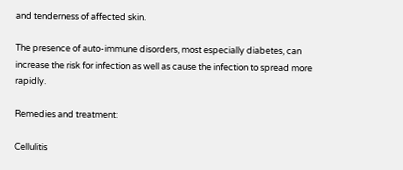and tenderness of affected skin.

The presence of auto-immune disorders, most especially diabetes, can increase the risk for infection as well as cause the infection to spread more rapidly.

Remedies and treatment:

Cellulitis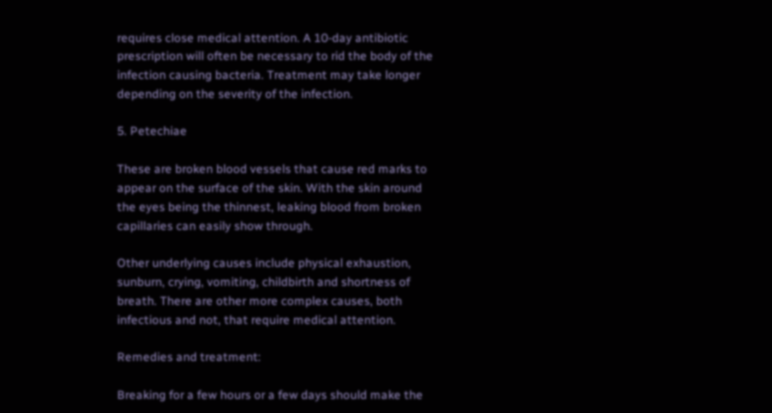requires close medical attention. A 10-day antibiotic prescription will often be necessary to rid the body of the infection causing bacteria. Treatment may take longer depending on the severity of the infection.

5. Petechiae

These are broken blood vessels that cause red marks to appear on the surface of the skin. With the skin around the eyes being the thinnest, leaking blood from broken capillaries can easily show through.

Other underlying causes include physical exhaustion, sunburn, crying, vomiting, childbirth and shortness of breath. There are other more complex causes, both infectious and not, that require medical attention.

Remedies and treatment:

Breaking for a few hours or a few days should make the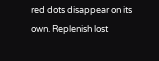red dots disappear on its own. Replenish lost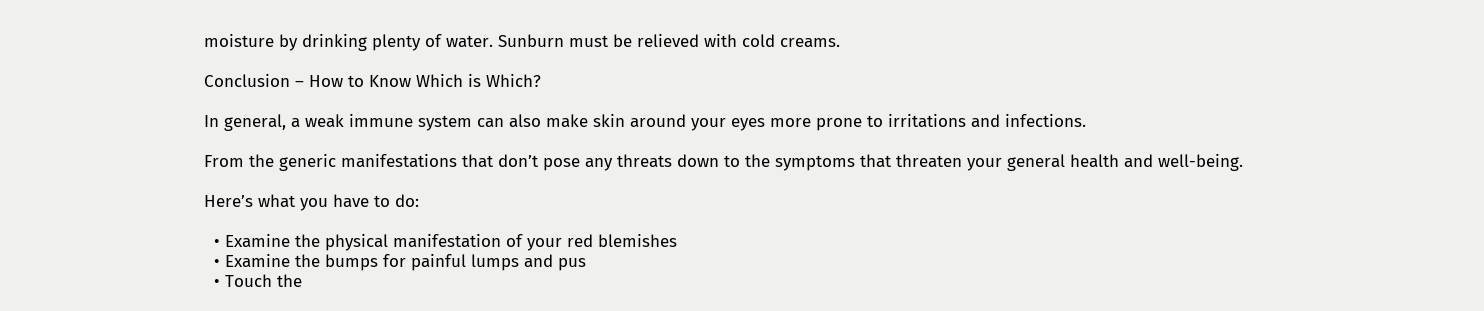moisture by drinking plenty of water. Sunburn must be relieved with cold creams.

Conclusion – How to Know Which is Which?

In general, a weak immune system can also make skin around your eyes more prone to irritations and infections.

From the generic manifestations that don’t pose any threats down to the symptoms that threaten your general health and well-being.

Here’s what you have to do:

  • Examine the physical manifestation of your red blemishes
  • Examine the bumps for painful lumps and pus
  • Touch the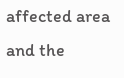affected area and the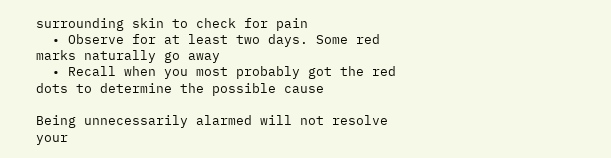surrounding skin to check for pain
  • Observe for at least two days. Some red marks naturally go away
  • Recall when you most probably got the red dots to determine the possible cause

Being unnecessarily alarmed will not resolve your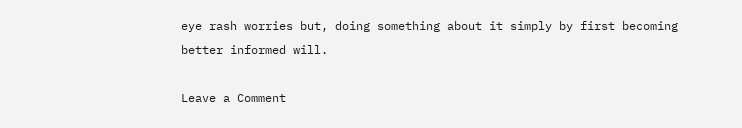eye rash worries but, doing something about it simply by first becoming better informed will.

Leave a Comment